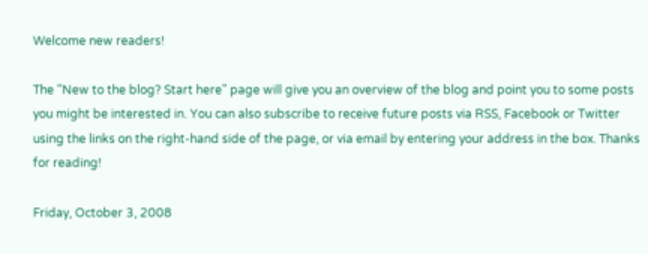Welcome new readers!

The "New to the blog? Start here" page will give you an overview of the blog and point you to some posts you might be interested in. You can also subscribe to receive future posts via RSS, Facebook or Twitter using the links on the right-hand side of the page, or via email by entering your address in the box. Thanks for reading!

Friday, October 3, 2008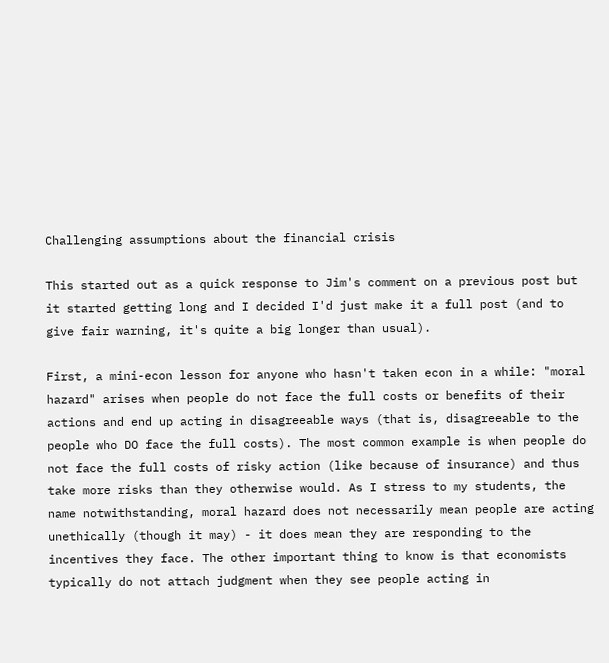Challenging assumptions about the financial crisis

This started out as a quick response to Jim's comment on a previous post but it started getting long and I decided I'd just make it a full post (and to give fair warning, it's quite a big longer than usual).

First, a mini-econ lesson for anyone who hasn't taken econ in a while: "moral hazard" arises when people do not face the full costs or benefits of their actions and end up acting in disagreeable ways (that is, disagreeable to the people who DO face the full costs). The most common example is when people do not face the full costs of risky action (like because of insurance) and thus take more risks than they otherwise would. As I stress to my students, the name notwithstanding, moral hazard does not necessarily mean people are acting unethically (though it may) - it does mean they are responding to the incentives they face. The other important thing to know is that economists typically do not attach judgment when they see people acting in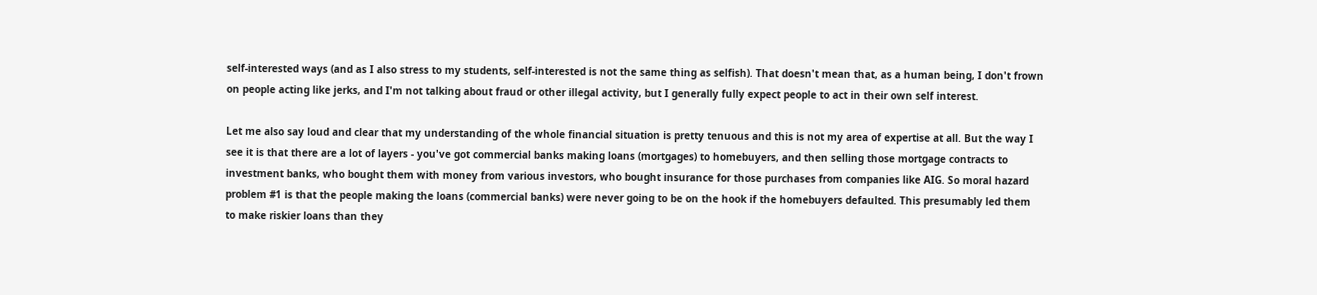self-interested ways (and as I also stress to my students, self-interested is not the same thing as selfish). That doesn't mean that, as a human being, I don't frown on people acting like jerks, and I'm not talking about fraud or other illegal activity, but I generally fully expect people to act in their own self interest.

Let me also say loud and clear that my understanding of the whole financial situation is pretty tenuous and this is not my area of expertise at all. But the way I see it is that there are a lot of layers - you've got commercial banks making loans (mortgages) to homebuyers, and then selling those mortgage contracts to investment banks, who bought them with money from various investors, who bought insurance for those purchases from companies like AIG. So moral hazard problem #1 is that the people making the loans (commercial banks) were never going to be on the hook if the homebuyers defaulted. This presumably led them to make riskier loans than they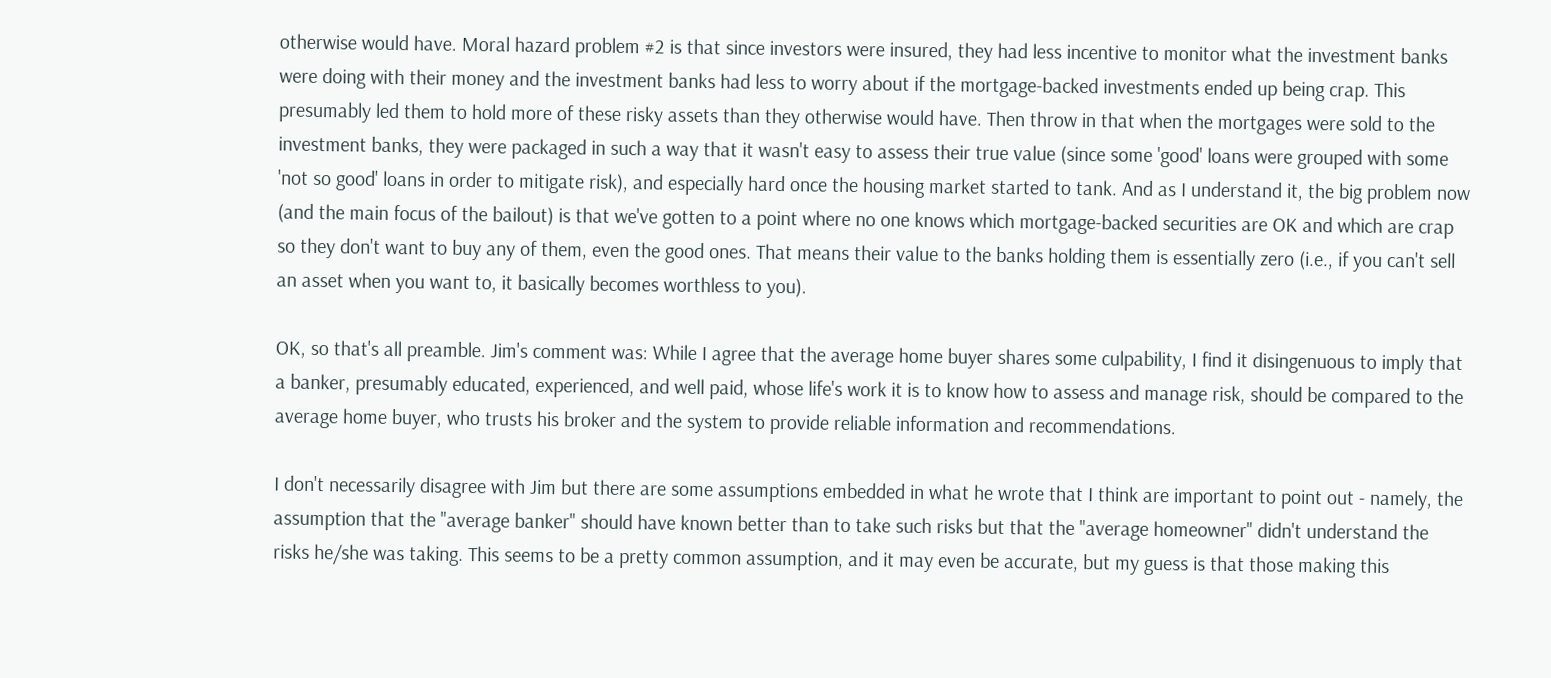otherwise would have. Moral hazard problem #2 is that since investors were insured, they had less incentive to monitor what the investment banks were doing with their money and the investment banks had less to worry about if the mortgage-backed investments ended up being crap. This presumably led them to hold more of these risky assets than they otherwise would have. Then throw in that when the mortgages were sold to the investment banks, they were packaged in such a way that it wasn't easy to assess their true value (since some 'good' loans were grouped with some 'not so good' loans in order to mitigate risk), and especially hard once the housing market started to tank. And as I understand it, the big problem now (and the main focus of the bailout) is that we've gotten to a point where no one knows which mortgage-backed securities are OK and which are crap so they don't want to buy any of them, even the good ones. That means their value to the banks holding them is essentially zero (i.e., if you can't sell an asset when you want to, it basically becomes worthless to you).

OK, so that's all preamble. Jim's comment was: While I agree that the average home buyer shares some culpability, I find it disingenuous to imply that a banker, presumably educated, experienced, and well paid, whose life's work it is to know how to assess and manage risk, should be compared to the average home buyer, who trusts his broker and the system to provide reliable information and recommendations.

I don't necessarily disagree with Jim but there are some assumptions embedded in what he wrote that I think are important to point out - namely, the assumption that the "average banker" should have known better than to take such risks but that the "average homeowner" didn't understand the risks he/she was taking. This seems to be a pretty common assumption, and it may even be accurate, but my guess is that those making this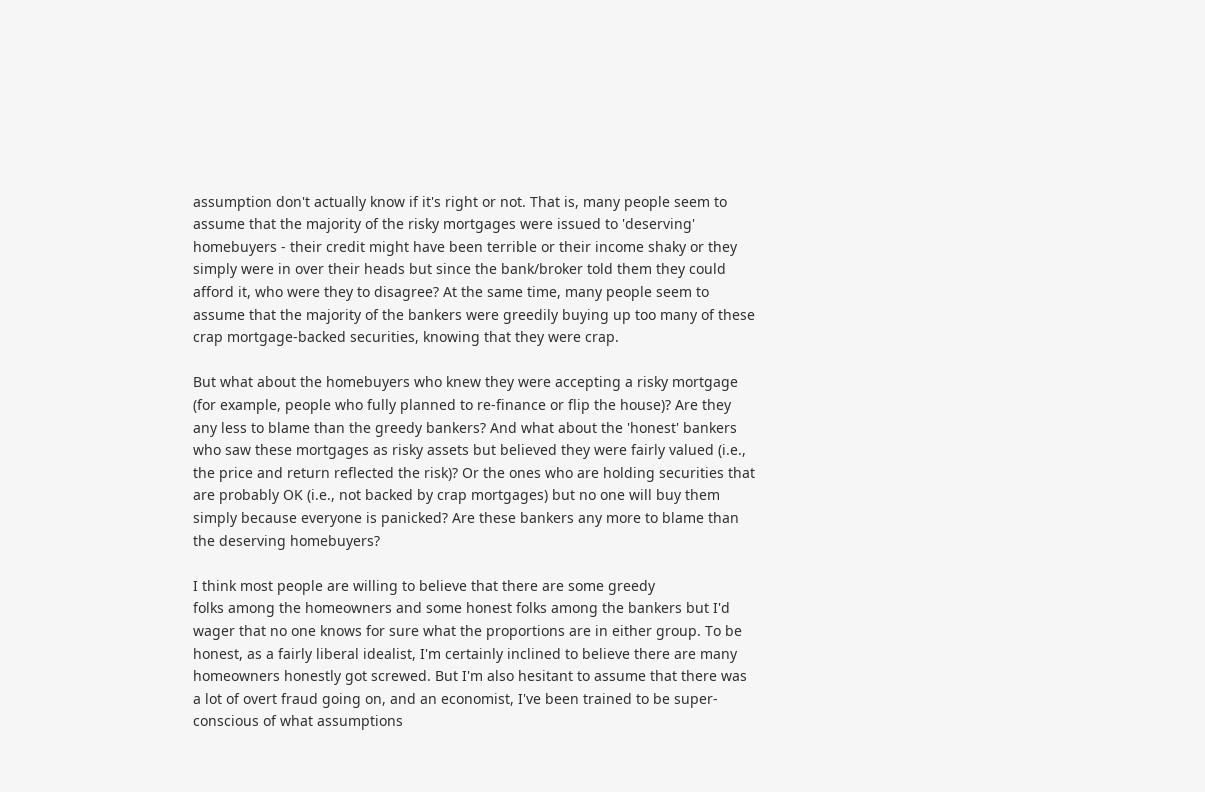assumption don't actually know if it's right or not. That is, many people seem to assume that the majority of the risky mortgages were issued to 'deserving' homebuyers - their credit might have been terrible or their income shaky or they simply were in over their heads but since the bank/broker told them they could afford it, who were they to disagree? At the same time, many people seem to assume that the majority of the bankers were greedily buying up too many of these crap mortgage-backed securities, knowing that they were crap.

But what about the homebuyers who knew they were accepting a risky mortgage (for example, people who fully planned to re-finance or flip the house)? Are they any less to blame than the greedy bankers? And what about the 'honest' bankers who saw these mortgages as risky assets but believed they were fairly valued (i.e., the price and return reflected the risk)? Or the ones who are holding securities that are probably OK (i.e., not backed by crap mortgages) but no one will buy them simply because everyone is panicked? Are these bankers any more to blame than the deserving homebuyers?

I think most people are willing to believe that there are some greedy
folks among the homeowners and some honest folks among the bankers but I'd wager that no one knows for sure what the proportions are in either group. To be honest, as a fairly liberal idealist, I'm certainly inclined to believe there are many homeowners honestly got screwed. But I'm also hesitant to assume that there was a lot of overt fraud going on, and an economist, I've been trained to be super-conscious of what assumptions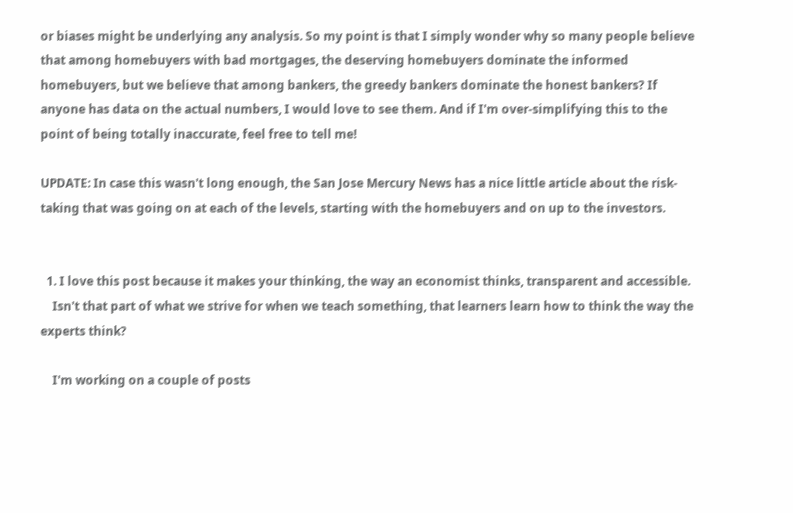or biases might be underlying any analysis. So my point is that I simply wonder why so many people believe that among homebuyers with bad mortgages, the deserving homebuyers dominate the informed homebuyers, but we believe that among bankers, the greedy bankers dominate the honest bankers? If anyone has data on the actual numbers, I would love to see them. And if I'm over-simplifying this to the point of being totally inaccurate, feel free to tell me!

UPDATE: In case this wasn't long enough, the San Jose Mercury News has a nice little article about the risk-taking that was going on at each of the levels, starting with the homebuyers and on up to the investors.


  1. I love this post because it makes your thinking, the way an economist thinks, transparent and accessible.
    Isn't that part of what we strive for when we teach something, that learners learn how to think the way the experts think?

    I'm working on a couple of posts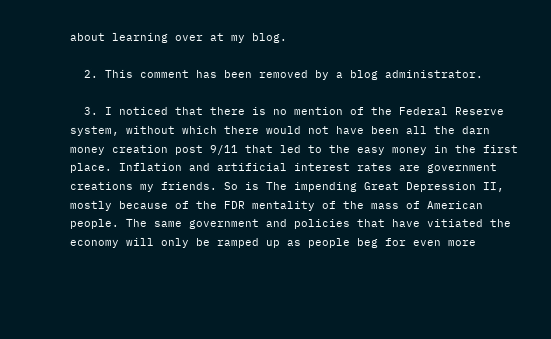about learning over at my blog.

  2. This comment has been removed by a blog administrator.

  3. I noticed that there is no mention of the Federal Reserve system, without which there would not have been all the darn money creation post 9/11 that led to the easy money in the first place. Inflation and artificial interest rates are government creations my friends. So is The impending Great Depression II, mostly because of the FDR mentality of the mass of American people. The same government and policies that have vitiated the economy will only be ramped up as people beg for even more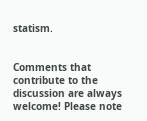statism.


Comments that contribute to the discussion are always welcome! Please note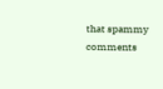that spammy comments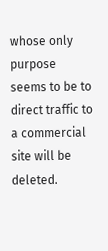whose only purpose seems to be to direct traffic to a commercial site will be deleted.